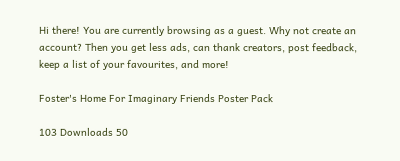Hi there! You are currently browsing as a guest. Why not create an account? Then you get less ads, can thank creators, post feedback, keep a list of your favourites, and more!

Foster's Home For Imaginary Friends Poster Pack

103 Downloads 50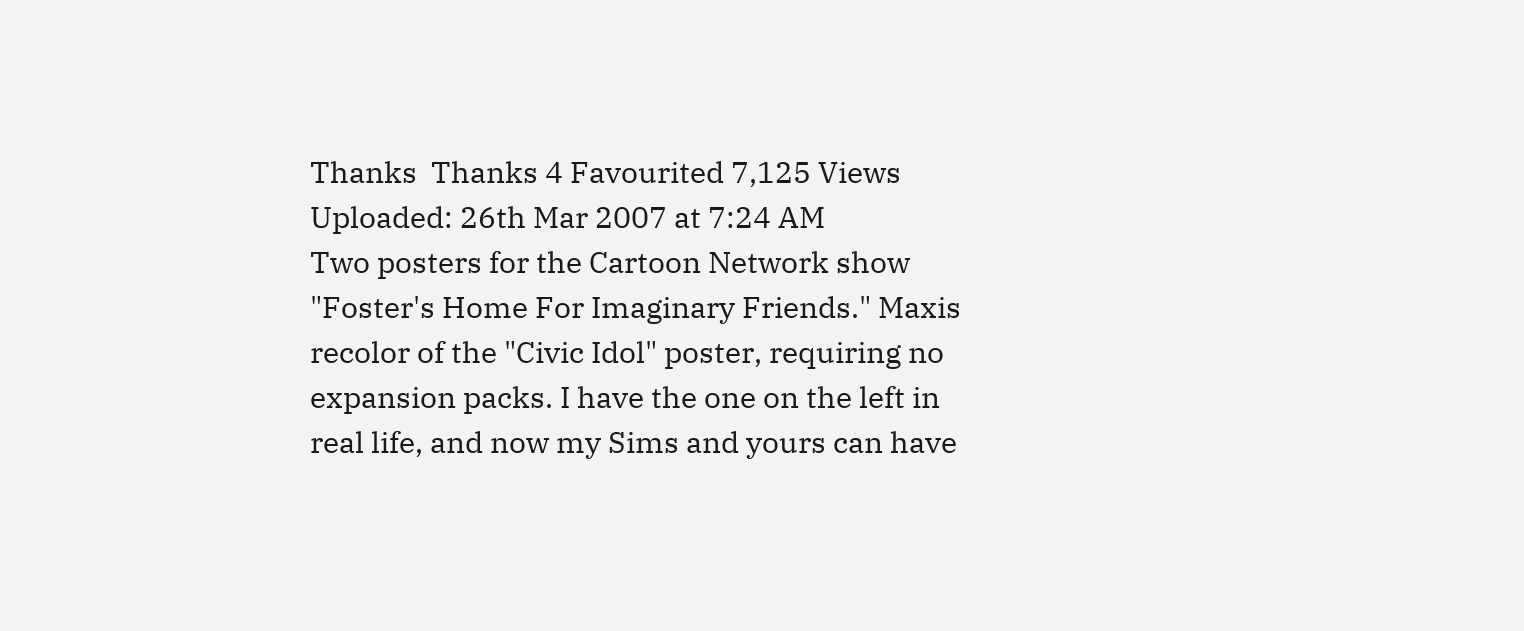Thanks  Thanks 4 Favourited 7,125 Views
Uploaded: 26th Mar 2007 at 7:24 AM
Two posters for the Cartoon Network show "Foster's Home For Imaginary Friends." Maxis recolor of the "Civic Idol" poster, requiring no expansion packs. I have the one on the left in real life, and now my Sims and yours can have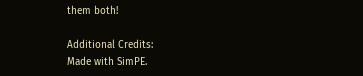them both!

Additional Credits:
Made with SimPE.